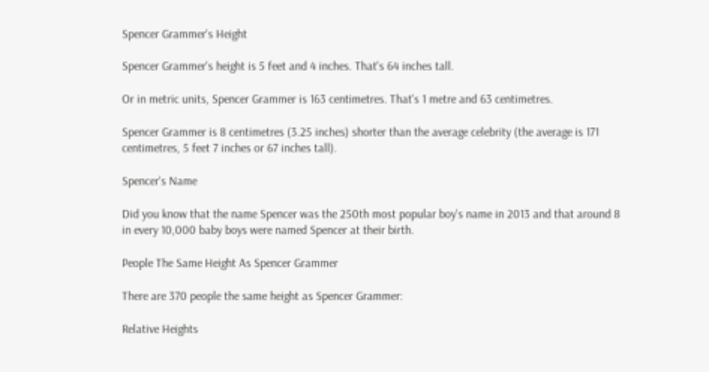Spencer Grammer's Height

Spencer Grammer's height is 5 feet and 4 inches. That's 64 inches tall.

Or in metric units, Spencer Grammer is 163 centimetres. That's 1 metre and 63 centimetres.

Spencer Grammer is 8 centimetres (3.25 inches) shorter than the average celebrity (the average is 171 centimetres, 5 feet 7 inches or 67 inches tall).

Spencer's Name

Did you know that the name Spencer was the 250th most popular boy's name in 2013 and that around 8 in every 10,000 baby boys were named Spencer at their birth.

People The Same Height As Spencer Grammer

There are 370 people the same height as Spencer Grammer:

Relative Heights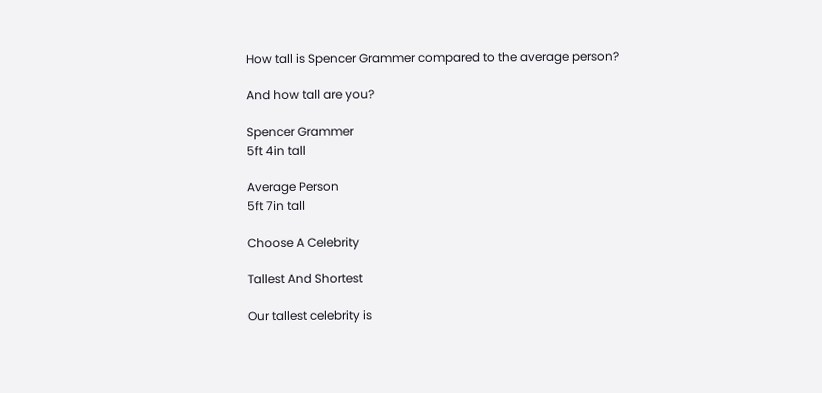How tall is Spencer Grammer compared to the average person?

And how tall are you?

Spencer Grammer
5ft 4in tall

Average Person
5ft 7in tall

Choose A Celebrity

Tallest And Shortest

Our tallest celebrity is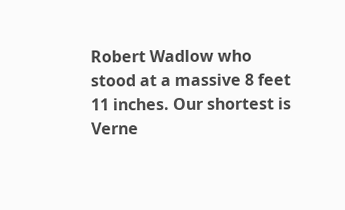Robert Wadlow who stood at a massive 8 feet 11 inches. Our shortest is Verne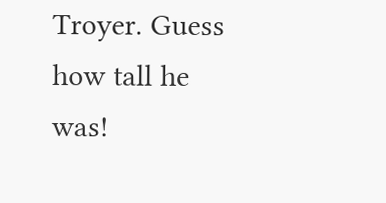Troyer. Guess how tall he was!